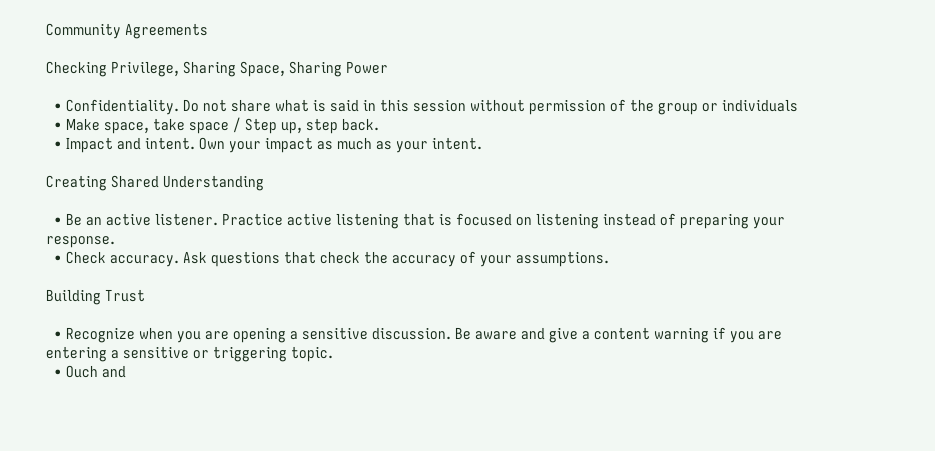Community Agreements

Checking Privilege, Sharing Space, Sharing Power

  • Confidentiality. Do not share what is said in this session without permission of the group or individuals
  • Make space, take space / Step up, step back.
  • Impact and intent. Own your impact as much as your intent.

Creating Shared Understanding

  • Be an active listener. Practice active listening that is focused on listening instead of preparing your response.
  • Check accuracy. Ask questions that check the accuracy of your assumptions.

Building Trust

  • Recognize when you are opening a sensitive discussion. Be aware and give a content warning if you are entering a sensitive or triggering topic.
  • Ouch and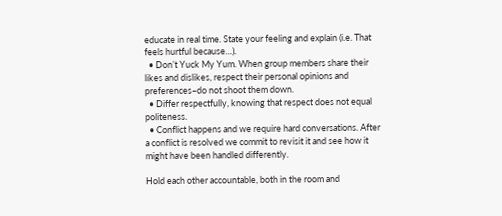educate in real time. State your feeling and explain (i.e. That feels hurtful because…).
  • Don’t Yuck My Yum. When group members share their likes and dislikes, respect their personal opinions and preferences–do not shoot them down.
  • Differ respectfully, knowing that respect does not equal politeness.
  • Conflict happens and we require hard conversations. After a conflict is resolved we commit to revisit it and see how it might have been handled differently.

Hold each other accountable, both in the room and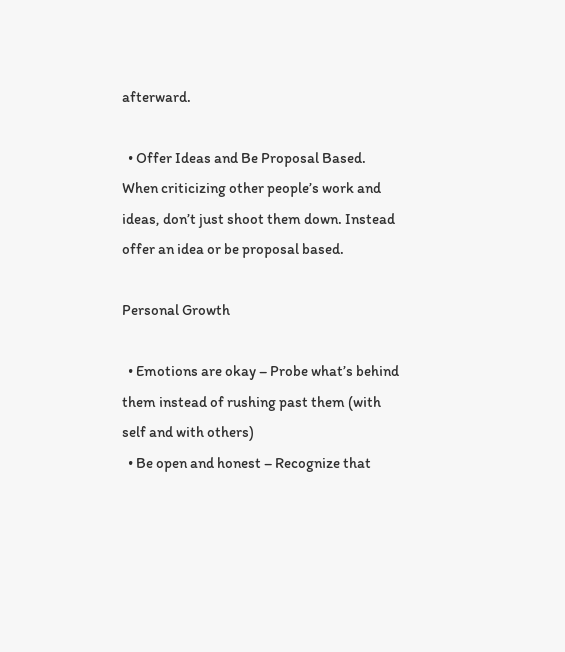afterward.

  • Offer Ideas and Be Proposal Based. When criticizing other people’s work and ideas, don’t just shoot them down. Instead offer an idea or be proposal based.

Personal Growth

  • Emotions are okay – Probe what’s behind them instead of rushing past them (with self and with others)
  • Be open and honest – Recognize that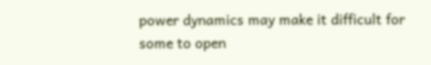power dynamics may make it difficult for some to open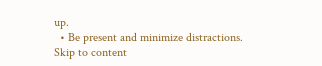up.
  • Be present and minimize distractions.
Skip to content